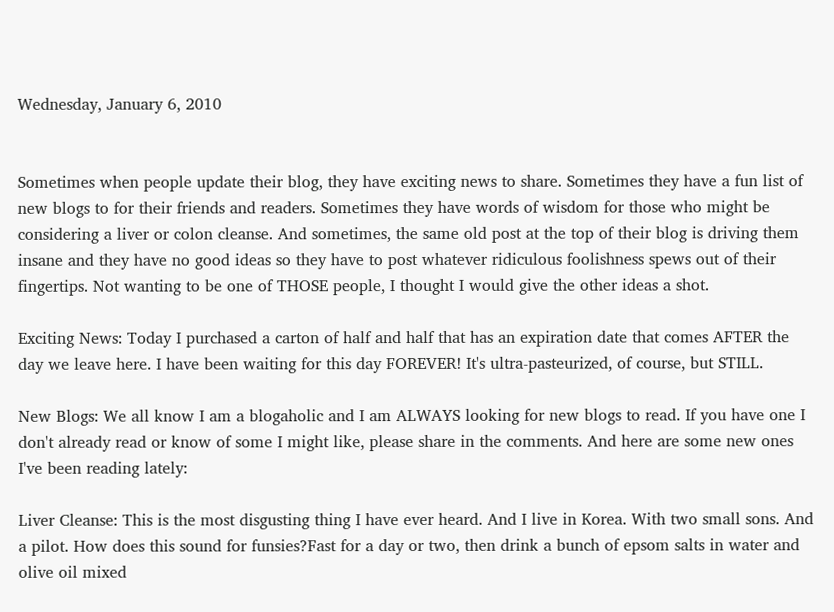Wednesday, January 6, 2010


Sometimes when people update their blog, they have exciting news to share. Sometimes they have a fun list of new blogs to for their friends and readers. Sometimes they have words of wisdom for those who might be considering a liver or colon cleanse. And sometimes, the same old post at the top of their blog is driving them insane and they have no good ideas so they have to post whatever ridiculous foolishness spews out of their fingertips. Not wanting to be one of THOSE people, I thought I would give the other ideas a shot.

Exciting News: Today I purchased a carton of half and half that has an expiration date that comes AFTER the day we leave here. I have been waiting for this day FOREVER! It's ultra-pasteurized, of course, but STILL.

New Blogs: We all know I am a blogaholic and I am ALWAYS looking for new blogs to read. If you have one I don't already read or know of some I might like, please share in the comments. And here are some new ones I've been reading lately:

Liver Cleanse: This is the most disgusting thing I have ever heard. And I live in Korea. With two small sons. And a pilot. How does this sound for funsies?Fast for a day or two, then drink a bunch of epsom salts in water and olive oil mixed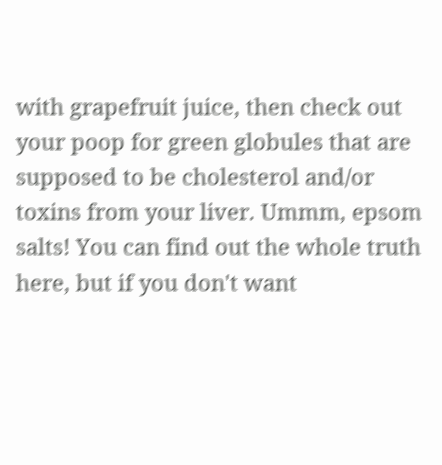with grapefruit juice, then check out your poop for green globules that are supposed to be cholesterol and/or toxins from your liver. Ummm, epsom salts! You can find out the whole truth here, but if you don't want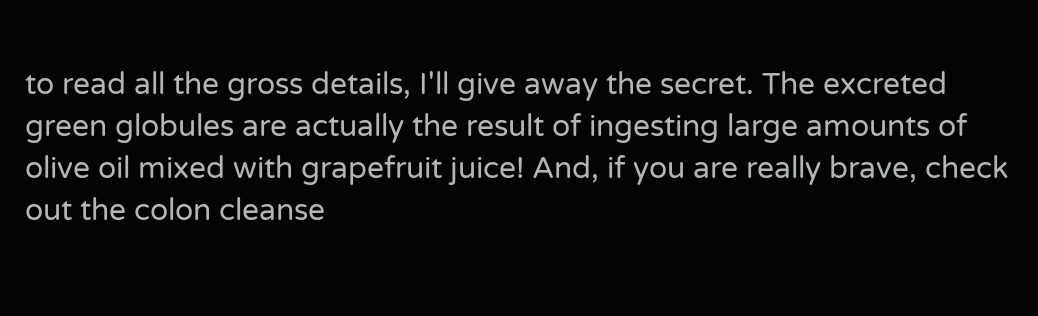to read all the gross details, I'll give away the secret. The excreted green globules are actually the result of ingesting large amounts of olive oil mixed with grapefruit juice! And, if you are really brave, check out the colon cleanse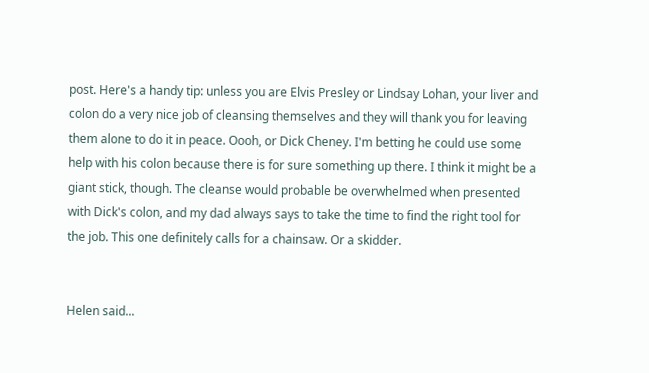post. Here's a handy tip: unless you are Elvis Presley or Lindsay Lohan, your liver and colon do a very nice job of cleansing themselves and they will thank you for leaving them alone to do it in peace. Oooh, or Dick Cheney. I'm betting he could use some help with his colon because there is for sure something up there. I think it might be a giant stick, though. The cleanse would probable be overwhelmed when presented with Dick's colon, and my dad always says to take the time to find the right tool for the job. This one definitely calls for a chainsaw. Or a skidder.


Helen said...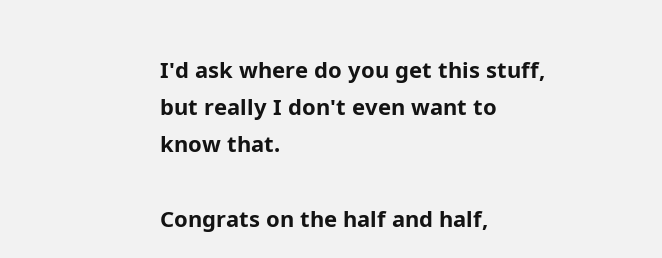I'd ask where do you get this stuff, but really I don't even want to know that.

Congrats on the half and half,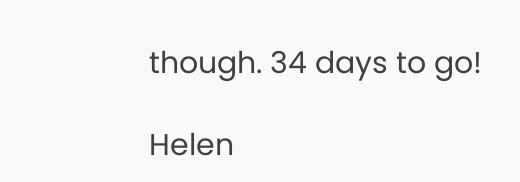though. 34 days to go!

Helen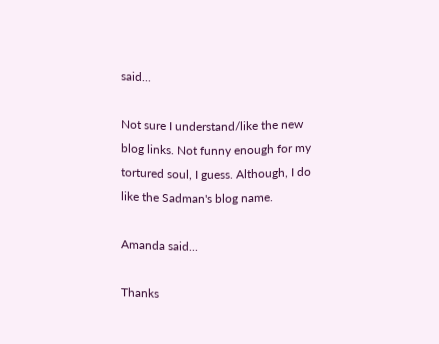said...

Not sure I understand/like the new blog links. Not funny enough for my tortured soul, I guess. Although, I do like the Sadman's blog name.

Amanda said...

Thanks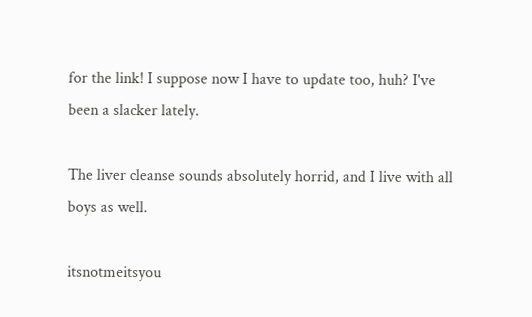for the link! I suppose now I have to update too, huh? I've been a slacker lately.

The liver cleanse sounds absolutely horrid, and I live with all boys as well.

itsnotmeitsyou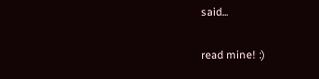said...

read mine! :)